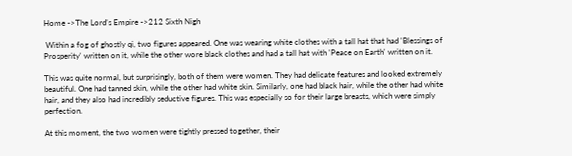Home ->The Lord’s Empire ->212 Sixth Nigh

 Within a fog of ghostly qi, two figures appeared. One was wearing white clothes with a tall hat that had 'Blessings of Prosperity' written on it, while the other wore black clothes and had a tall hat with 'Peace on Earth' written on it.

This was quite normal, but surprisingly, both of them were women. They had delicate features and looked extremely beautiful. One had tanned skin, while the other had white skin. Similarly, one had black hair, while the other had white hair, and they also had incredibly seductive figures. This was especially so for their large breasts, which were simply perfection.

At this moment, the two women were tightly pressed together, their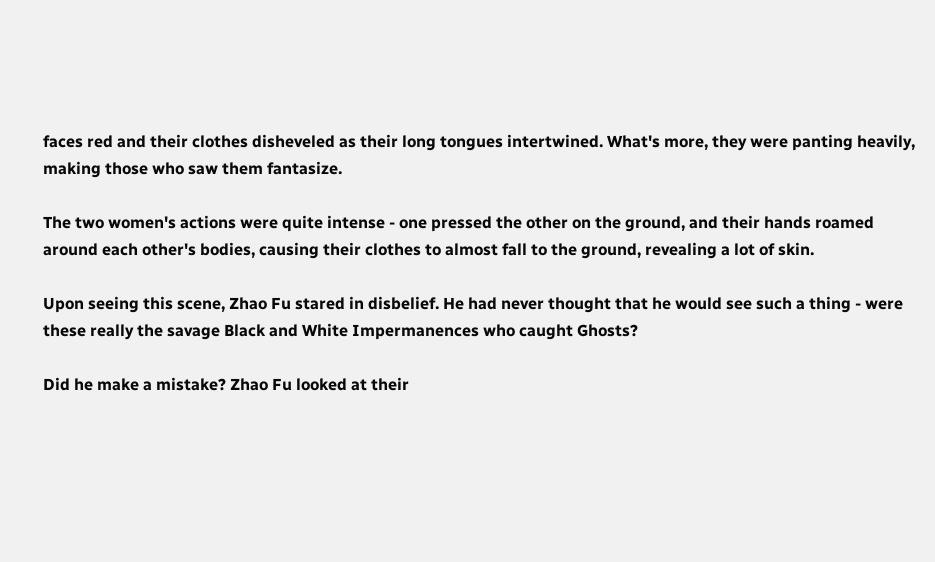faces red and their clothes disheveled as their long tongues intertwined. What's more, they were panting heavily, making those who saw them fantasize.

The two women's actions were quite intense - one pressed the other on the ground, and their hands roamed around each other's bodies, causing their clothes to almost fall to the ground, revealing a lot of skin.

Upon seeing this scene, Zhao Fu stared in disbelief. He had never thought that he would see such a thing - were these really the savage Black and White Impermanences who caught Ghosts?

Did he make a mistake? Zhao Fu looked at their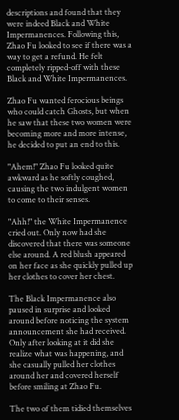descriptions and found that they were indeed Black and White Impermanences. Following this, Zhao Fu looked to see if there was a way to get a refund. He felt completely ripped-off with these Black and White Impermanences.

Zhao Fu wanted ferocious beings who could catch Ghosts, but when he saw that these two women were becoming more and more intense, he decided to put an end to this.

"Ahem!" Zhao Fu looked quite awkward as he softly coughed, causing the two indulgent women to come to their senses.

"Ahh!" the White Impermanence cried out. Only now had she discovered that there was someone else around. A red blush appeared on her face as she quickly pulled up her clothes to cover her chest.

The Black Impermanence also paused in surprise and looked around before noticing the system announcement she had received. Only after looking at it did she realize what was happening, and she casually pulled her clothes around her and covered herself before smiling at Zhao Fu.

The two of them tidied themselves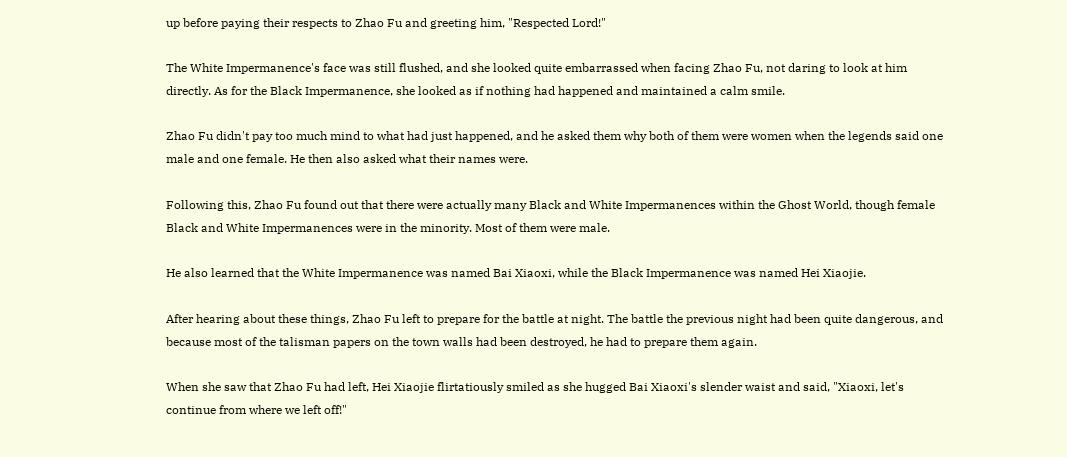up before paying their respects to Zhao Fu and greeting him, "Respected Lord!"

The White Impermanence's face was still flushed, and she looked quite embarrassed when facing Zhao Fu, not daring to look at him directly. As for the Black Impermanence, she looked as if nothing had happened and maintained a calm smile.

Zhao Fu didn't pay too much mind to what had just happened, and he asked them why both of them were women when the legends said one male and one female. He then also asked what their names were.

Following this, Zhao Fu found out that there were actually many Black and White Impermanences within the Ghost World, though female Black and White Impermanences were in the minority. Most of them were male.

He also learned that the White Impermanence was named Bai Xiaoxi, while the Black Impermanence was named Hei Xiaojie.

After hearing about these things, Zhao Fu left to prepare for the battle at night. The battle the previous night had been quite dangerous, and because most of the talisman papers on the town walls had been destroyed, he had to prepare them again.

When she saw that Zhao Fu had left, Hei Xiaojie flirtatiously smiled as she hugged Bai Xiaoxi's slender waist and said, "Xiaoxi, let's continue from where we left off!"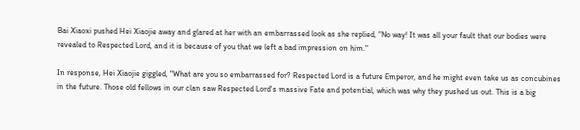Bai Xiaoxi pushed Hei Xiaojie away and glared at her with an embarrassed look as she replied, "No way! It was all your fault that our bodies were revealed to Respected Lord, and it is because of you that we left a bad impression on him."

In response, Hei Xiaojie giggled, "What are you so embarrassed for? Respected Lord is a future Emperor, and he might even take us as concubines in the future. Those old fellows in our clan saw Respected Lord's massive Fate and potential, which was why they pushed us out. This is a big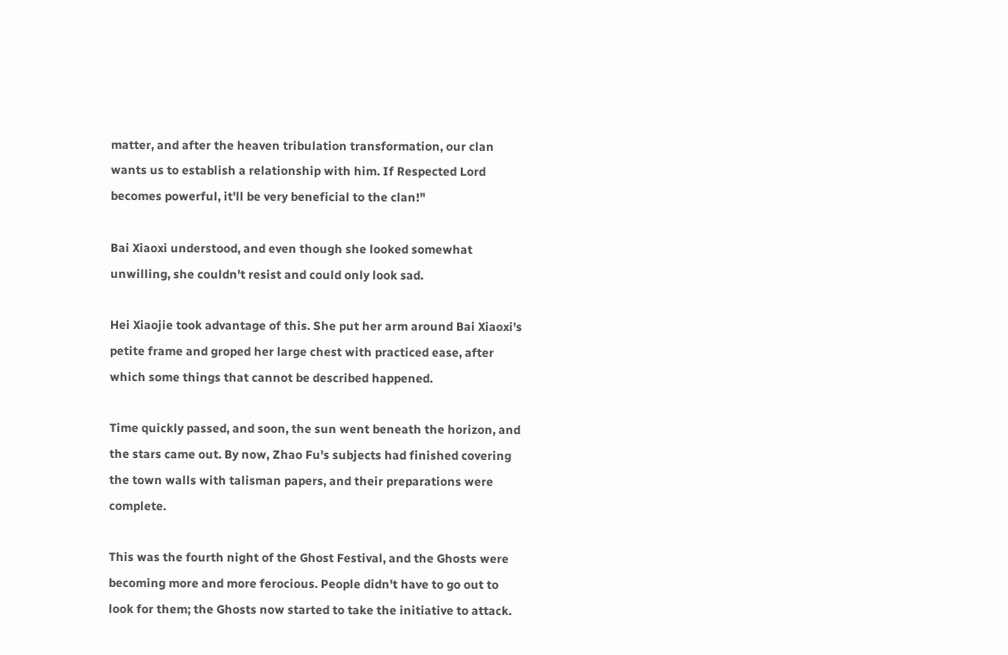matter, and after the heaven tribulation transformation, our clan wants us to establish a relationship with him. If Respected Lord becomes powerful, it'll be very beneficial to the clan!"

Bai Xiaoxi understood, and even though she looked somewhat unwilling, she couldn't resist and could only look sad.

Hei Xiaojie took advantage of this. She put her arm around Bai Xiaoxi's petite frame and groped her large chest with practiced ease, after which some things that cannot be described happened.

Time quickly passed, and soon, the sun went beneath the horizon, and the stars came out. By now, Zhao Fu's subjects had finished covering the town walls with talisman papers, and their preparations were complete.

This was the fourth night of the Ghost Festival, and the Ghosts were becoming more and more ferocious. People didn't have to go out to look for them; the Ghosts now started to take the initiative to attack.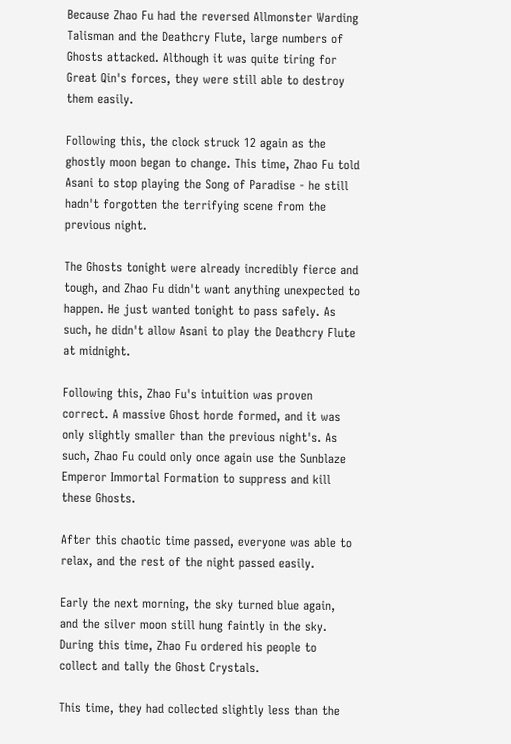Because Zhao Fu had the reversed Allmonster Warding Talisman and the Deathcry Flute, large numbers of Ghosts attacked. Although it was quite tiring for Great Qin's forces, they were still able to destroy them easily.

Following this, the clock struck 12 again as the ghostly moon began to change. This time, Zhao Fu told Asani to stop playing the Song of Paradise - he still hadn't forgotten the terrifying scene from the previous night.

The Ghosts tonight were already incredibly fierce and tough, and Zhao Fu didn't want anything unexpected to happen. He just wanted tonight to pass safely. As such, he didn't allow Asani to play the Deathcry Flute at midnight.

Following this, Zhao Fu's intuition was proven correct. A massive Ghost horde formed, and it was only slightly smaller than the previous night's. As such, Zhao Fu could only once again use the Sunblaze Emperor Immortal Formation to suppress and kill these Ghosts.

After this chaotic time passed, everyone was able to relax, and the rest of the night passed easily.

Early the next morning, the sky turned blue again, and the silver moon still hung faintly in the sky. During this time, Zhao Fu ordered his people to collect and tally the Ghost Crystals.

This time, they had collected slightly less than the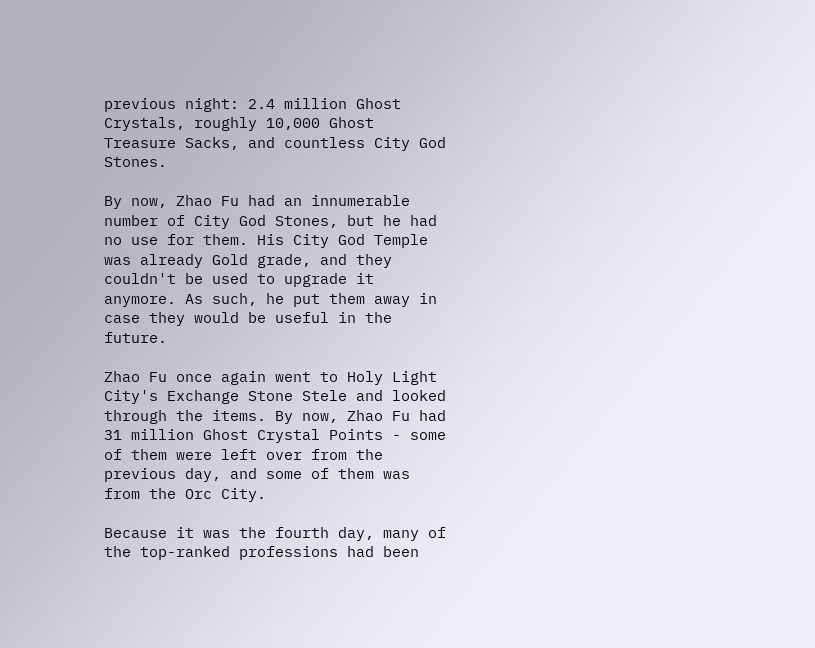previous night: 2.4 million Ghost Crystals, roughly 10,000 Ghost Treasure Sacks, and countless City God Stones.

By now, Zhao Fu had an innumerable number of City God Stones, but he had no use for them. His City God Temple was already Gold grade, and they couldn't be used to upgrade it anymore. As such, he put them away in case they would be useful in the future.

Zhao Fu once again went to Holy Light City's Exchange Stone Stele and looked through the items. By now, Zhao Fu had 31 million Ghost Crystal Points - some of them were left over from the previous day, and some of them was from the Orc City.

Because it was the fourth day, many of the top-ranked professions had been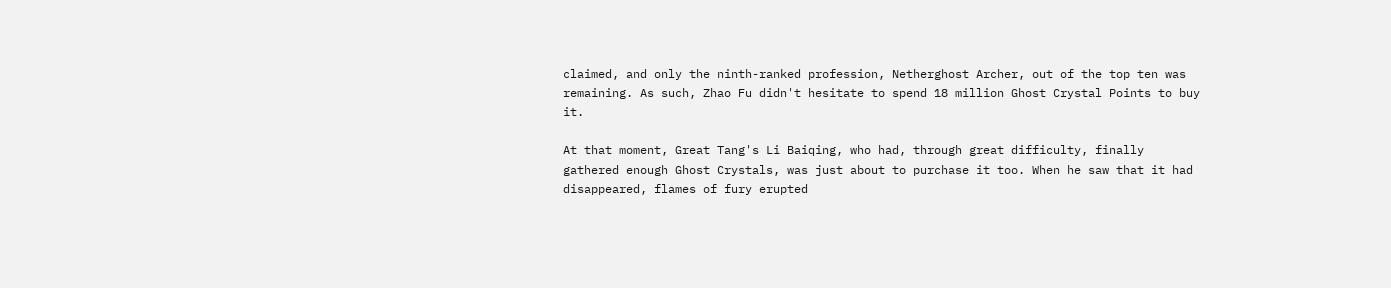claimed, and only the ninth-ranked profession, Netherghost Archer, out of the top ten was remaining. As such, Zhao Fu didn't hesitate to spend 18 million Ghost Crystal Points to buy it.

At that moment, Great Tang's Li Baiqing, who had, through great difficulty, finally gathered enough Ghost Crystals, was just about to purchase it too. When he saw that it had disappeared, flames of fury erupted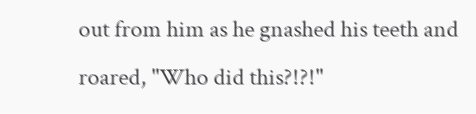out from him as he gnashed his teeth and roared, "Who did this?!?!"